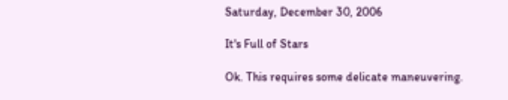Saturday, December 30, 2006

It's Full of Stars

Ok. This requires some delicate maneuvering.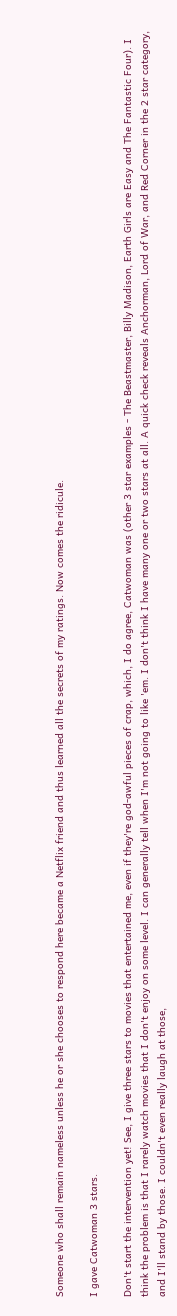Someone who shall remain nameless unless he or she chooses to respond here became a Netflix friend and thus learned all the secrets of my ratings. Now comes the ridicule.

I gave Catwoman 3 stars.

Don't start the intervention yet! See, I give three stars to movies that entertained me, even if they're god-awful pieces of crap, which, I do agree, Catwoman was (other 3 star examples - The Beastmaster, Billy Madison, Earth Girls are Easy and The Fantastic Four). I think the problem is that I rarely watch movies that I don't enjoy on some level. I can generally tell when I'm not going to like 'em. I don't think I have many one or two stars at all. A quick check reveals Anchorman, Lord of War, and Red Corner in the 2 star category, and I'll stand by those. I couldn't even really laugh at those,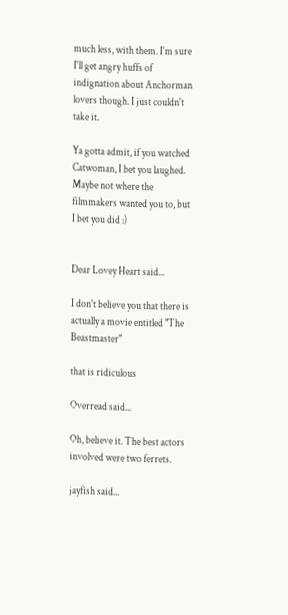much less, with them. I'm sure I'll get angry huffs of indignation about Anchorman lovers though. I just couldn't take it.

Ya gotta admit, if you watched Catwoman, I bet you laughed. Maybe not where the filmmakers wanted you to, but I bet you did :)


Dear Lovey Heart said...

I don't believe you that there is actually a movie entitled "The Beastmaster"

that is ridiculous

Overread said...

Oh, believe it. The best actors involved were two ferrets.

jayfish said...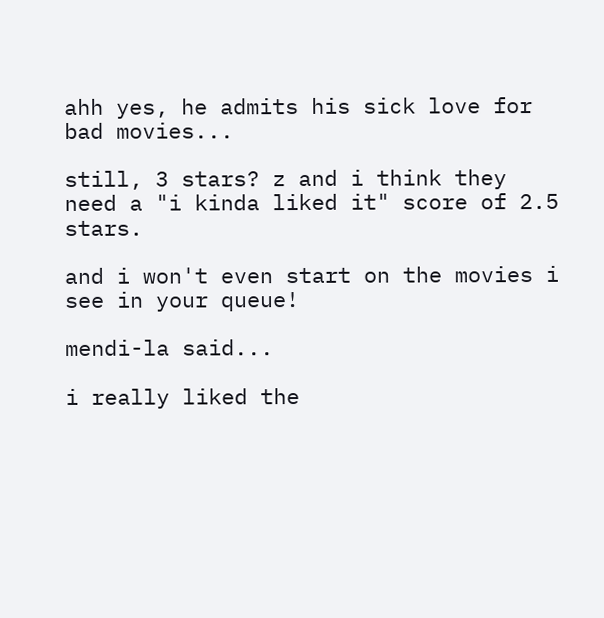ahh yes, he admits his sick love for bad movies...

still, 3 stars? z and i think they need a "i kinda liked it" score of 2.5 stars.

and i won't even start on the movies i see in your queue!

mendi-la said...

i really liked the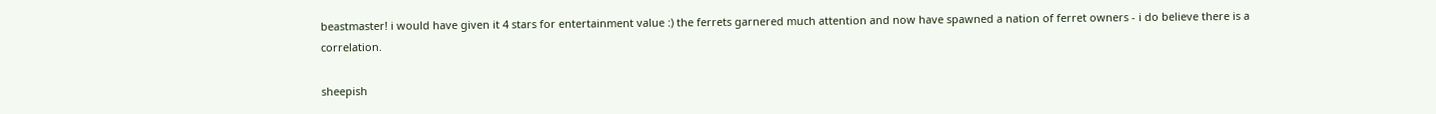beastmaster! i would have given it 4 stars for entertainment value :) the ferrets garnered much attention and now have spawned a nation of ferret owners - i do believe there is a correlation.

sheepish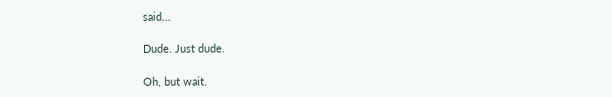said...

Dude. Just dude.

Oh, but wait.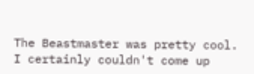The Beastmaster was pretty cool. I certainly couldn't come up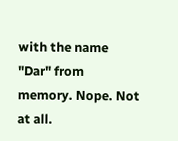with the name "Dar" from memory. Nope. Not at all.